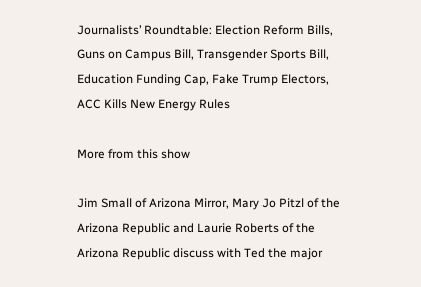Journalists’ Roundtable: Election Reform Bills, Guns on Campus Bill, Transgender Sports Bill, Education Funding Cap, Fake Trump Electors, ACC Kills New Energy Rules

More from this show

Jim Small of Arizona Mirror, Mary Jo Pitzl of the Arizona Republic and Laurie Roberts of the Arizona Republic discuss with Ted the major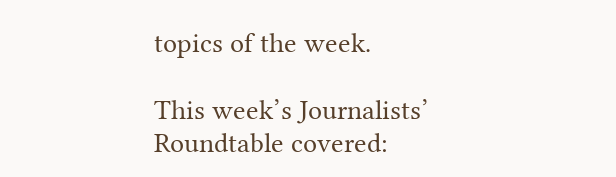topics of the week.

This week’s Journalists’ Roundtable covered: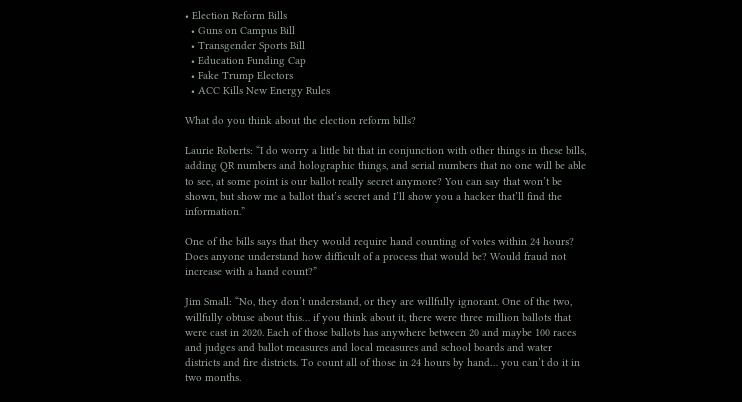• Election Reform Bills
  • Guns on Campus Bill
  • Transgender Sports Bill
  • Education Funding Cap
  • Fake Trump Electors
  • ACC Kills New Energy Rules

What do you think about the election reform bills?

Laurie Roberts: “I do worry a little bit that in conjunction with other things in these bills, adding QR numbers and holographic things, and serial numbers that no one will be able to see, at some point is our ballot really secret anymore? You can say that won’t be shown, but show me a ballot that’s secret and I’ll show you a hacker that’ll find the information.”

One of the bills says that they would require hand counting of votes within 24 hours? Does anyone understand how difficult of a process that would be? Would fraud not increase with a hand count?”

Jim Small: “No, they don’t understand, or they are willfully ignorant. One of the two, willfully obtuse about this… if you think about it, there were three million ballots that were cast in 2020. Each of those ballots has anywhere between 20 and maybe 100 races and judges and ballot measures and local measures and school boards and water districts and fire districts. To count all of those in 24 hours by hand… you can’t do it in two months.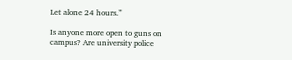Let alone 24 hours.”

Is anyone more open to guns on campus? Are university police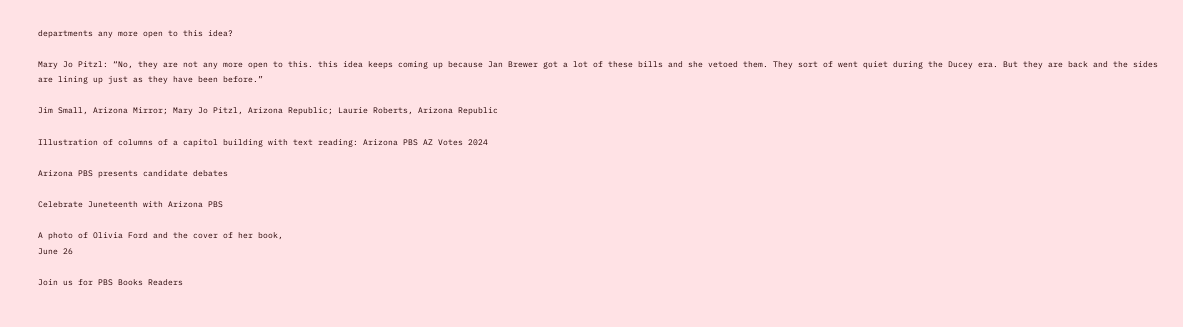departments any more open to this idea?

Mary Jo Pitzl: “No, they are not any more open to this. this idea keeps coming up because Jan Brewer got a lot of these bills and she vetoed them. They sort of went quiet during the Ducey era. But they are back and the sides are lining up just as they have been before.”

Jim Small, Arizona Mirror; Mary Jo Pitzl, Arizona Republic; Laurie Roberts, Arizona Republic

Illustration of columns of a capitol building with text reading: Arizona PBS AZ Votes 2024

Arizona PBS presents candidate debates

Celebrate Juneteenth with Arizona PBS

A photo of Olivia Ford and the cover of her book,
June 26

Join us for PBS Books Readers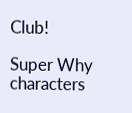Club!

Super Why characters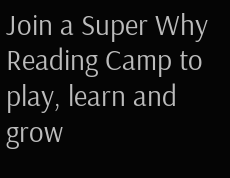Join a Super Why Reading Camp to play, learn and grow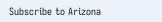Subscribe to Arizona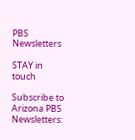PBS Newsletters

STAY in touch

Subscribe to Arizona PBS Newsletters: